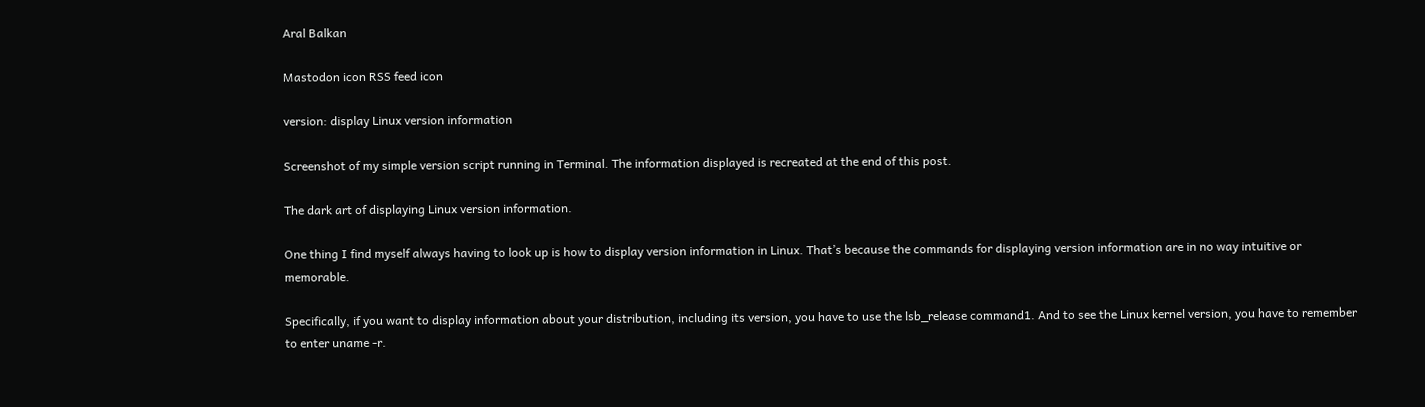Aral Balkan

Mastodon icon RSS feed icon

version: display Linux version information

Screenshot of my simple version script running in Terminal. The information displayed is recreated at the end of this post.

The dark art of displaying Linux version information.

One thing I find myself always having to look up is how to display version information in Linux. That’s because the commands for displaying version information are in no way intuitive or memorable.

Specifically, if you want to display information about your distribution, including its version, you have to use the lsb_release command1. And to see the Linux kernel version, you have to remember to enter uname -r.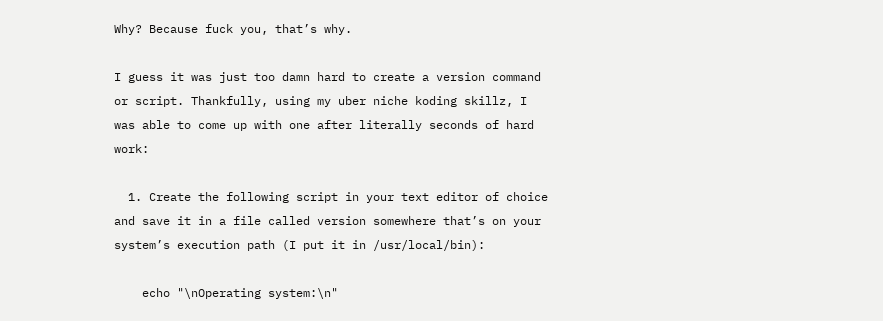Why? Because fuck you, that’s why.

I guess it was just too damn hard to create a version command or script. Thankfully, using my uber niche koding skillz, I was able to come up with one after literally seconds of hard work:

  1. Create the following script in your text editor of choice and save it in a file called version somewhere that’s on your system’s execution path (I put it in /usr/local/bin):

    echo "\nOperating system:\n"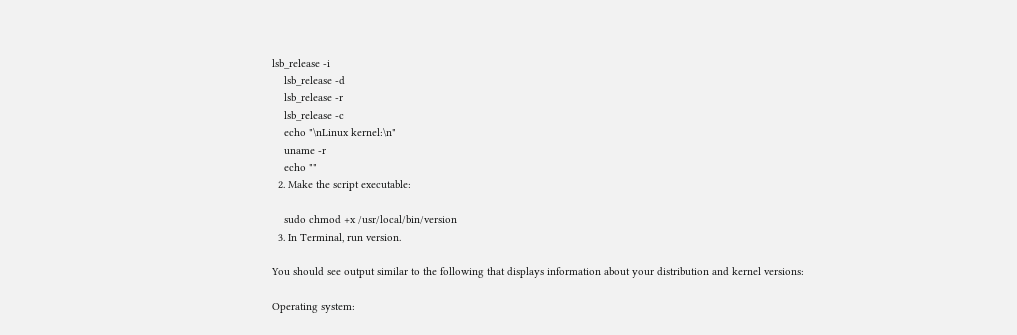lsb_release -i
    lsb_release -d
    lsb_release -r
    lsb_release -c
    echo "\nLinux kernel:\n"
    uname -r
    echo ""
  2. Make the script executable:

    sudo chmod +x /usr/local/bin/version
  3. In Terminal, run version.

You should see output similar to the following that displays information about your distribution and kernel versions:

Operating system: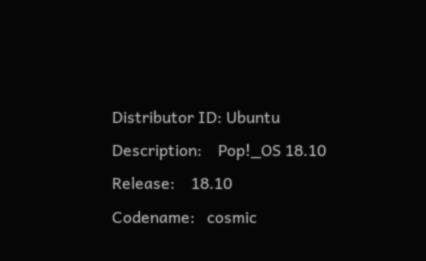Distributor ID: Ubuntu
Description:    Pop!_OS 18.10
Release:    18.10
Codename:   cosmic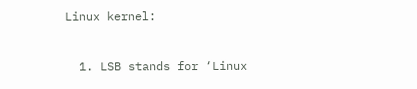Linux kernel:


  1. LSB stands for ‘Linux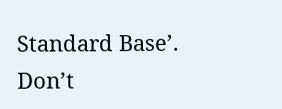Standard Base’. Don’t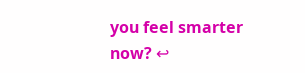you feel smarter now? ↩